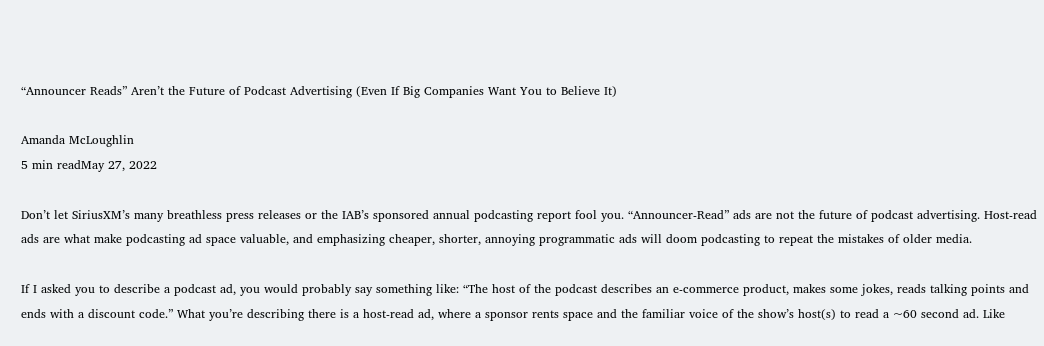“Announcer Reads” Aren’t the Future of Podcast Advertising (Even If Big Companies Want You to Believe It)

Amanda McLoughlin
5 min readMay 27, 2022

Don’t let SiriusXM’s many breathless press releases or the IAB’s sponsored annual podcasting report fool you. “Announcer-Read” ads are not the future of podcast advertising. Host-read ads are what make podcasting ad space valuable, and emphasizing cheaper, shorter, annoying programmatic ads will doom podcasting to repeat the mistakes of older media.

If I asked you to describe a podcast ad, you would probably say something like: “The host of the podcast describes an e-commerce product, makes some jokes, reads talking points and ends with a discount code.” What you’re describing there is a host-read ad, where a sponsor rents space and the familiar voice of the show’s host(s) to read a ~60 second ad. Like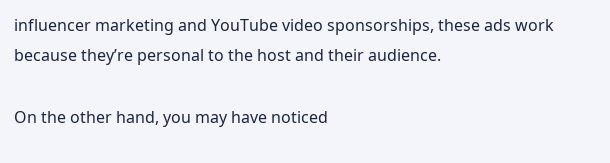influencer marketing and YouTube video sponsorships, these ads work because they’re personal to the host and their audience.

On the other hand, you may have noticed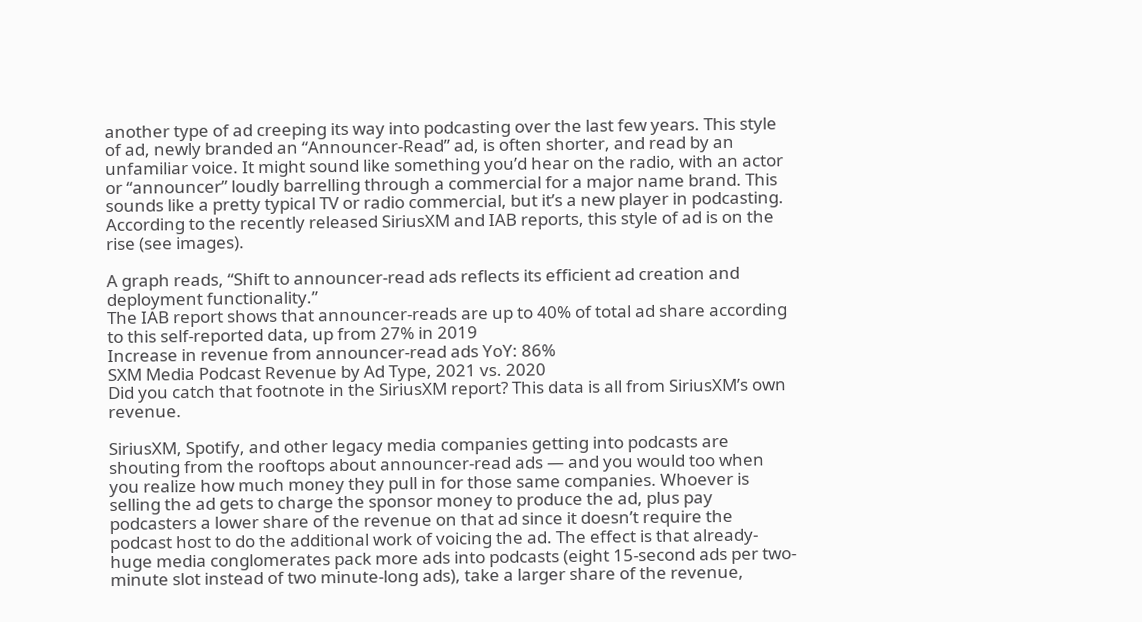another type of ad creeping its way into podcasting over the last few years. This style of ad, newly branded an “Announcer-Read” ad, is often shorter, and read by an unfamiliar voice. It might sound like something you’d hear on the radio, with an actor or “announcer” loudly barrelling through a commercial for a major name brand. This sounds like a pretty typical TV or radio commercial, but it’s a new player in podcasting. According to the recently released SiriusXM and IAB reports, this style of ad is on the rise (see images).

A graph reads, “Shift to announcer-read ads reflects its efficient ad creation and deployment functionality.”
The IAB report shows that announcer-reads are up to 40% of total ad share according to this self-reported data, up from 27% in 2019
Increase in revenue from announcer-read ads YoY: 86%
SXM Media Podcast Revenue by Ad Type, 2021 vs. 2020
Did you catch that footnote in the SiriusXM report? This data is all from SiriusXM’s own revenue.

SiriusXM, Spotify, and other legacy media companies getting into podcasts are shouting from the rooftops about announcer-read ads — and you would too when you realize how much money they pull in for those same companies. Whoever is selling the ad gets to charge the sponsor money to produce the ad, plus pay podcasters a lower share of the revenue on that ad since it doesn’t require the podcast host to do the additional work of voicing the ad. The effect is that already-huge media conglomerates pack more ads into podcasts (eight 15-second ads per two-minute slot instead of two minute-long ads), take a larger share of the revenue,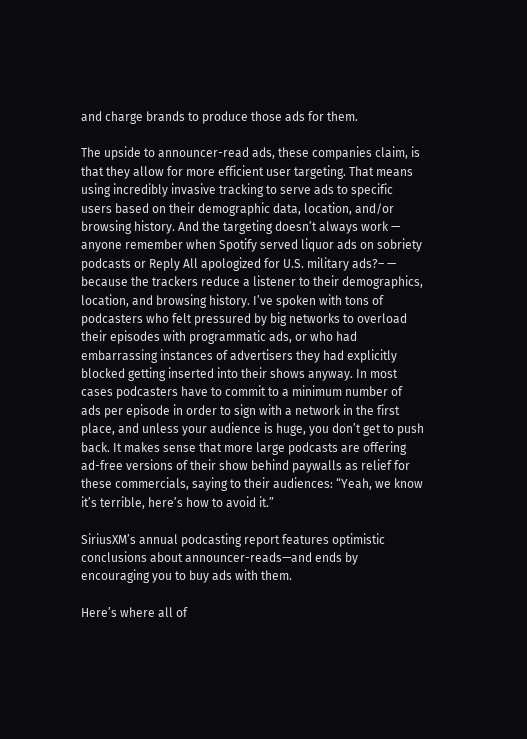and charge brands to produce those ads for them.

The upside to announcer-read ads, these companies claim, is that they allow for more efficient user targeting. That means using incredibly invasive tracking to serve ads to specific users based on their demographic data, location, and/or browsing history. And the targeting doesn’t always work — anyone remember when Spotify served liquor ads on sobriety podcasts or Reply All apologized for U.S. military ads?– — because the trackers reduce a listener to their demographics, location, and browsing history. I’ve spoken with tons of podcasters who felt pressured by big networks to overload their episodes with programmatic ads, or who had embarrassing instances of advertisers they had explicitly blocked getting inserted into their shows anyway. In most cases podcasters have to commit to a minimum number of ads per episode in order to sign with a network in the first place, and unless your audience is huge, you don’t get to push back. It makes sense that more large podcasts are offering ad-free versions of their show behind paywalls as relief for these commercials, saying to their audiences: “Yeah, we know it’s terrible, here’s how to avoid it.”

SiriusXM’s annual podcasting report features optimistic conclusions about announcer-reads—and ends by encouraging you to buy ads with them.

Here’s where all of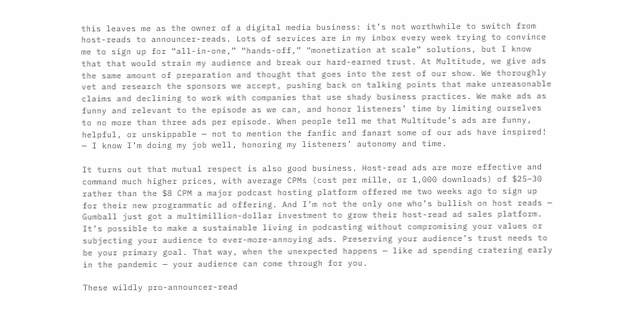this leaves me as the owner of a digital media business: it’s not worthwhile to switch from host-reads to announcer-reads. Lots of services are in my inbox every week trying to convince me to sign up for “all-in-one,” “hands-off,” “monetization at scale” solutions, but I know that that would strain my audience and break our hard-earned trust. At Multitude, we give ads the same amount of preparation and thought that goes into the rest of our show. We thoroughly vet and research the sponsors we accept, pushing back on talking points that make unreasonable claims and declining to work with companies that use shady business practices. We make ads as funny and relevant to the episode as we can, and honor listeners’ time by limiting ourselves to no more than three ads per episode. When people tell me that Multitude’s ads are funny, helpful, or unskippable — not to mention the fanfic and fanart some of our ads have inspired! — I know I’m doing my job well, honoring my listeners’ autonomy and time.

It turns out that mutual respect is also good business. Host-read ads are more effective and command much higher prices, with average CPMs (cost per mille, or 1,000 downloads) of $25–30 rather than the $8 CPM a major podcast hosting platform offered me two weeks ago to sign up for their new programmatic ad offering. And I’m not the only one who’s bullish on host reads — Gumball just got a multimillion-dollar investment to grow their host-read ad sales platform. It’s possible to make a sustainable living in podcasting without compromising your values or subjecting your audience to ever-more-annoying ads. Preserving your audience’s trust needs to be your primary goal. That way, when the unexpected happens — like ad spending cratering early in the pandemic — your audience can come through for you.

These wildly pro-announcer-read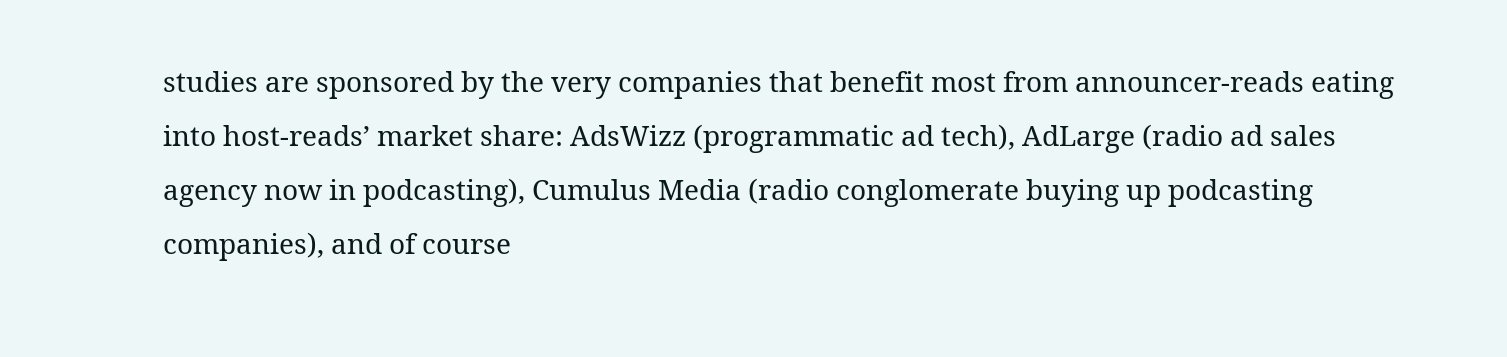studies are sponsored by the very companies that benefit most from announcer-reads eating into host-reads’ market share: AdsWizz (programmatic ad tech), AdLarge (radio ad sales agency now in podcasting), Cumulus Media (radio conglomerate buying up podcasting companies), and of course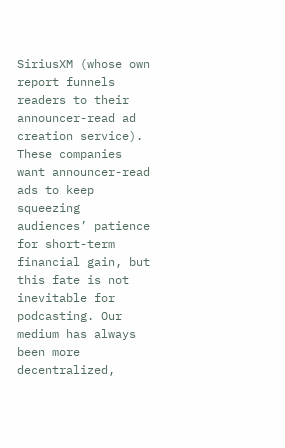SiriusXM (whose own report funnels readers to their announcer-read ad creation service). These companies want announcer-read ads to keep squeezing audiences’ patience for short-term financial gain, but this fate is not inevitable for podcasting. Our medium has always been more decentralized,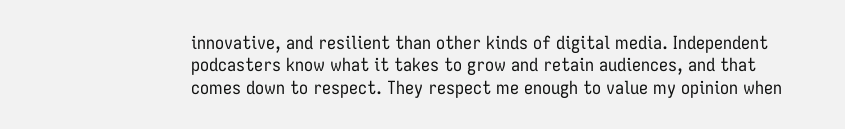innovative, and resilient than other kinds of digital media. Independent podcasters know what it takes to grow and retain audiences, and that comes down to respect. They respect me enough to value my opinion when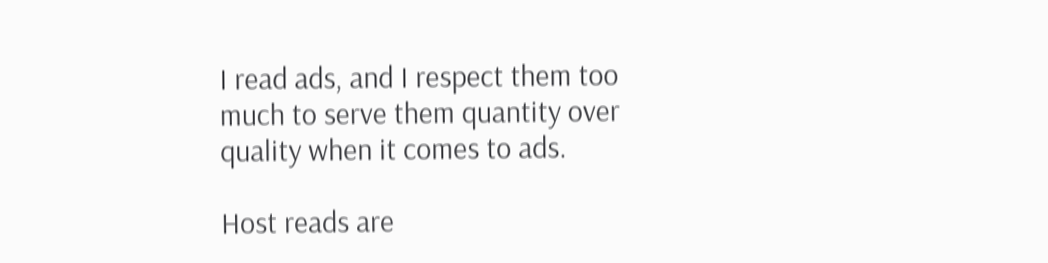I read ads, and I respect them too much to serve them quantity over quality when it comes to ads.

Host reads are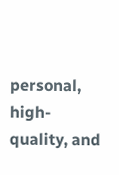personal, high-quality, and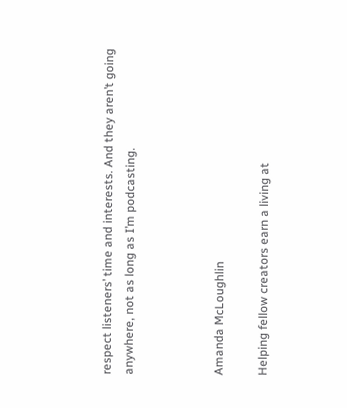respect listeners’ time and interests. And they aren’t going anywhere, not as long as I’m podcasting.



Amanda McLoughlin

Helping fellow creators earn a living at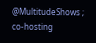@MultitudeShows ; co-hosting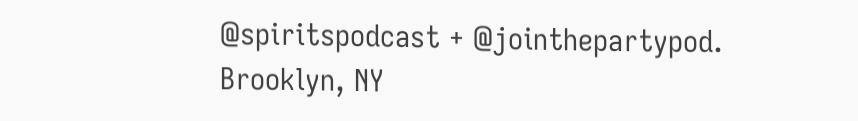@spiritspodcast + @jointhepartypod. Brooklyn, NY